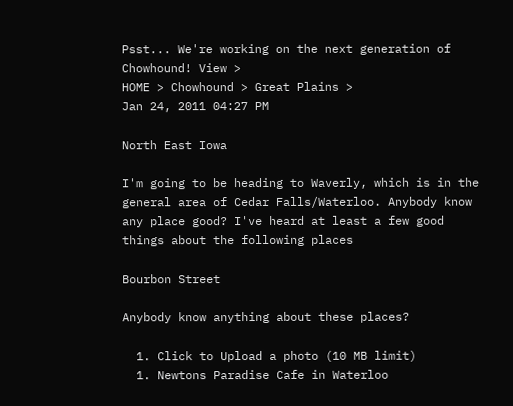Psst... We're working on the next generation of Chowhound! View >
HOME > Chowhound > Great Plains >
Jan 24, 2011 04:27 PM

North East Iowa

I'm going to be heading to Waverly, which is in the general area of Cedar Falls/Waterloo. Anybody know any place good? I've heard at least a few good things about the following places

Bourbon Street

Anybody know anything about these places?

  1. Click to Upload a photo (10 MB limit)
  1. Newtons Paradise Cafe in Waterloo